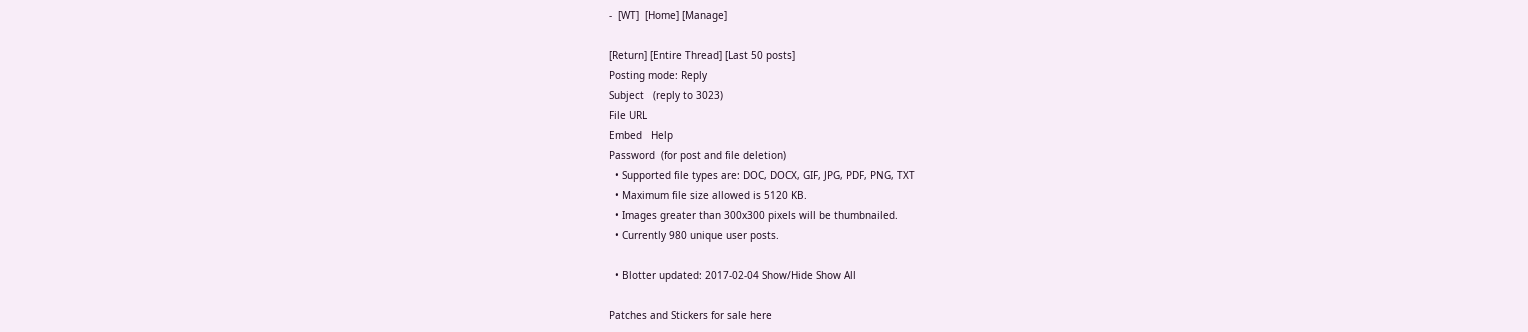-  [WT]  [Home] [Manage]

[Return] [Entire Thread] [Last 50 posts]
Posting mode: Reply
Subject   (reply to 3023)
File URL
Embed   Help
Password  (for post and file deletion)
  • Supported file types are: DOC, DOCX, GIF, JPG, PDF, PNG, TXT
  • Maximum file size allowed is 5120 KB.
  • Images greater than 300x300 pixels will be thumbnailed.
  • Currently 980 unique user posts.

  • Blotter updated: 2017-02-04 Show/Hide Show All

Patches and Stickers for sale here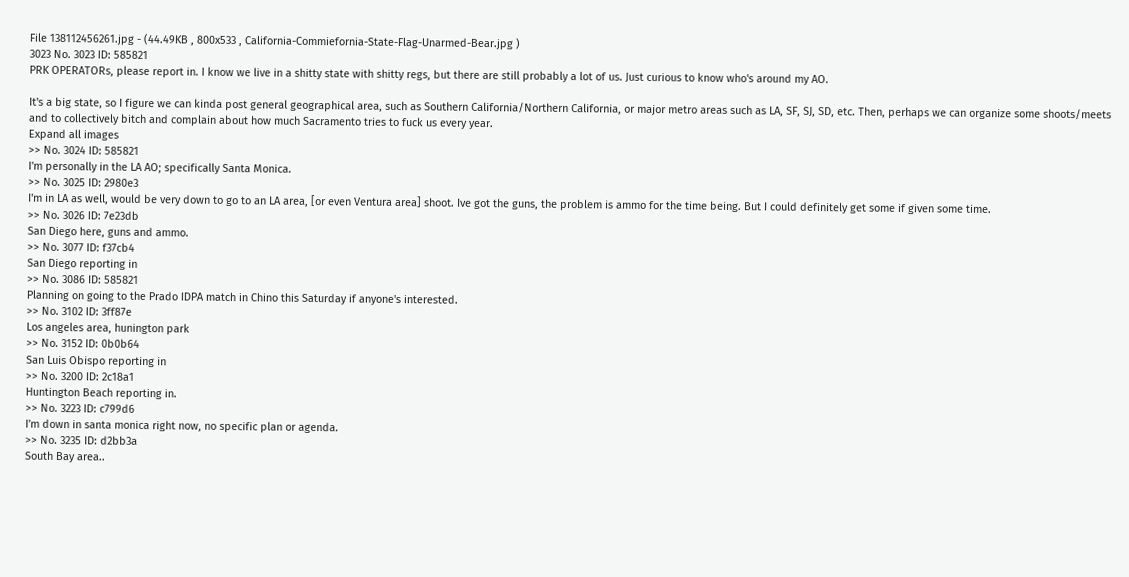File 138112456261.jpg - (44.49KB , 800x533 , California-Commiefornia-State-Flag-Unarmed-Bear.jpg )
3023 No. 3023 ID: 585821
PRK OPERATORs, please report in. I know we live in a shitty state with shitty regs, but there are still probably a lot of us. Just curious to know who's around my AO.

It's a big state, so I figure we can kinda post general geographical area, such as Southern California/Northern California, or major metro areas such as LA, SF, SJ, SD, etc. Then, perhaps we can organize some shoots/meets and to collectively bitch and complain about how much Sacramento tries to fuck us every year.
Expand all images
>> No. 3024 ID: 585821
I'm personally in the LA AO; specifically Santa Monica.
>> No. 3025 ID: 2980e3
I'm in LA as well, would be very down to go to an LA area, [or even Ventura area] shoot. Ive got the guns, the problem is ammo for the time being. But I could definitely get some if given some time.
>> No. 3026 ID: 7e23db
San Diego here, guns and ammo.
>> No. 3077 ID: f37cb4
San Diego reporting in
>> No. 3086 ID: 585821
Planning on going to the Prado IDPA match in Chino this Saturday if anyone's interested.
>> No. 3102 ID: 3ff87e
Los angeles area, hunington park
>> No. 3152 ID: 0b0b64
San Luis Obispo reporting in
>> No. 3200 ID: 2c18a1
Huntington Beach reporting in.
>> No. 3223 ID: c799d6
I'm down in santa monica right now, no specific plan or agenda.
>> No. 3235 ID: d2bb3a
South Bay area..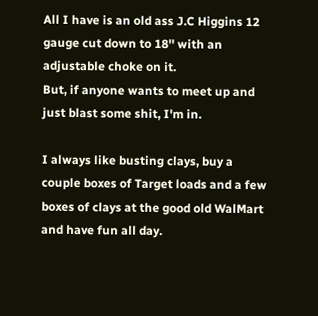All I have is an old ass J.C Higgins 12 gauge cut down to 18'' with an adjustable choke on it.
But, if anyone wants to meet up and just blast some shit, I'm in.

I always like busting clays, buy a couple boxes of Target loads and a few boxes of clays at the good old WalMart and have fun all day.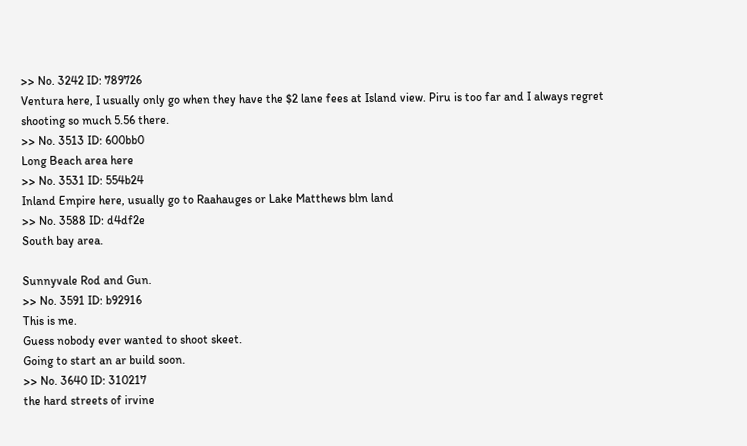>> No. 3242 ID: 789726
Ventura here, I usually only go when they have the $2 lane fees at Island view. Piru is too far and I always regret shooting so much 5.56 there.
>> No. 3513 ID: 600bb0
Long Beach area here
>> No. 3531 ID: 554b24
Inland Empire here, usually go to Raahauges or Lake Matthews blm land
>> No. 3588 ID: d4df2e
South bay area.

Sunnyvale Rod and Gun.
>> No. 3591 ID: b92916
This is me.
Guess nobody ever wanted to shoot skeet.
Going to start an ar build soon.
>> No. 3640 ID: 310217
the hard streets of irvine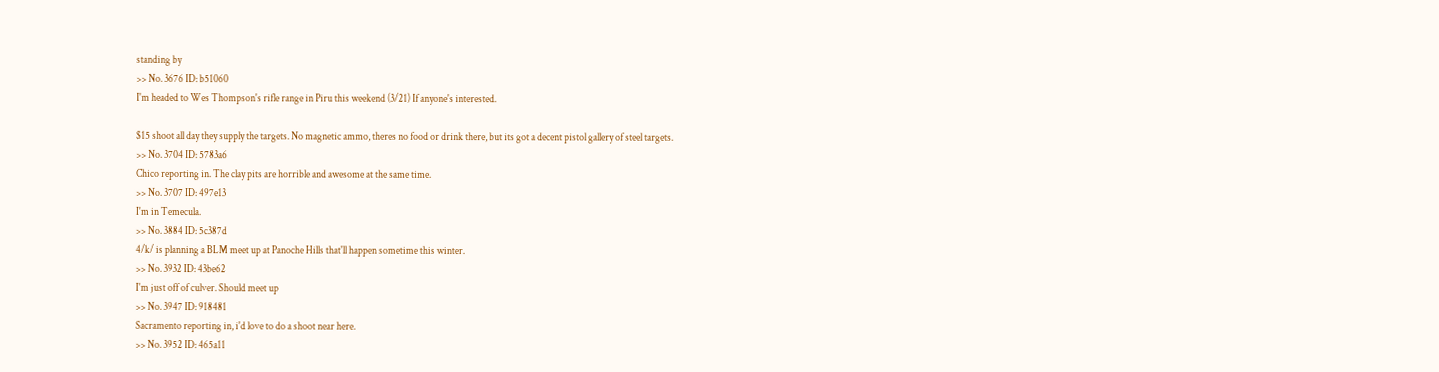standing by
>> No. 3676 ID: b51060
I'm headed to Wes Thompson's rifle range in Piru this weekend (3/21) If anyone's interested.

$15 shoot all day they supply the targets. No magnetic ammo, theres no food or drink there, but its got a decent pistol gallery of steel targets.
>> No. 3704 ID: 5783a6
Chico reporting in. The clay pits are horrible and awesome at the same time.
>> No. 3707 ID: 497e13
I'm in Temecula.
>> No. 3884 ID: 5c387d
4/k/ is planning a BLM meet up at Panoche Hills that'll happen sometime this winter.
>> No. 3932 ID: 43be62
I'm just off of culver. Should meet up
>> No. 3947 ID: 918481
Sacramento reporting in, i'd love to do a shoot near here.
>> No. 3952 ID: 465a11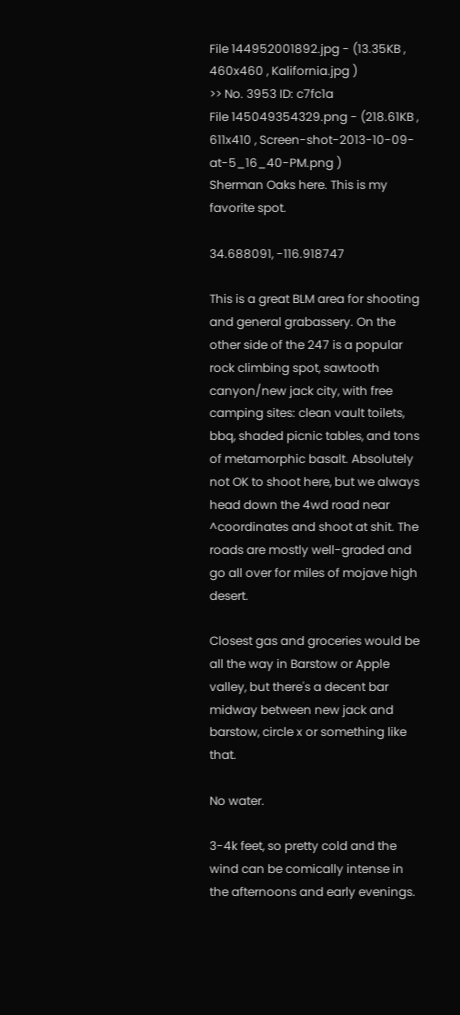File 144952001892.jpg - (13.35KB , 460x460 , Kalifornia.jpg )
>> No. 3953 ID: c7fc1a
File 145049354329.png - (218.61KB , 611x410 , Screen-shot-2013-10-09-at-5_16_40-PM.png )
Sherman Oaks here. This is my favorite spot.

34.688091, -116.918747

This is a great BLM area for shooting and general grabassery. On the other side of the 247 is a popular rock climbing spot, sawtooth canyon/new jack city, with free camping sites: clean vault toilets, bbq, shaded picnic tables, and tons of metamorphic basalt. Absolutely not OK to shoot here, but we always head down the 4wd road near ^coordinates and shoot at shit. The roads are mostly well-graded and go all over for miles of mojave high desert.

Closest gas and groceries would be all the way in Barstow or Apple valley, but there's a decent bar midway between new jack and barstow, circle x or something like that.

No water.

3-4k feet, so pretty cold and the wind can be comically intense in the afternoons and early evenings.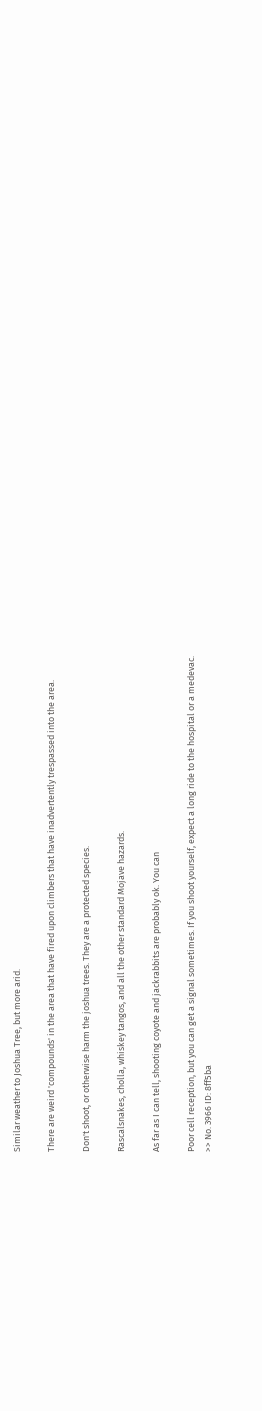Similar weather to Joshua Tree, but more arid.

There are weird 'compounds' in the area that have fired upon climbers that have inadvertently trespassed into the area.

Don't shoot, or otherwise harm the joshua trees. They are a protected species.

Rascalsnakes, cholla, whiskey tangos, and all the other standard Mojave hazards.

As far as I can tell, shooting coyote and jackrabbits are probably ok. You can

Poor cell reception, but you can get a signal sometimes. If you shoot yourself, expect a long ride to the hospital or a medevac.
>> No. 3966 ID: 8ff5ba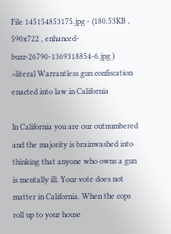File 145154853175.jpg - (180.53KB , 590x722 , enhanced-buzz-26790-1369318854-6.jpg )
>literal Warrantless gun confiscation enacted into law in California

In California you are our outnumbered and the majority is brainwashed into thinking that anyone who owns a gun is mentally ill. Your vote does not matter in California. When the cops roll up to your house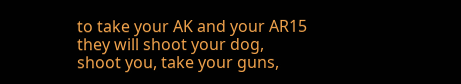to take your AK and your AR15 they will shoot your dog, shoot you, take your guns,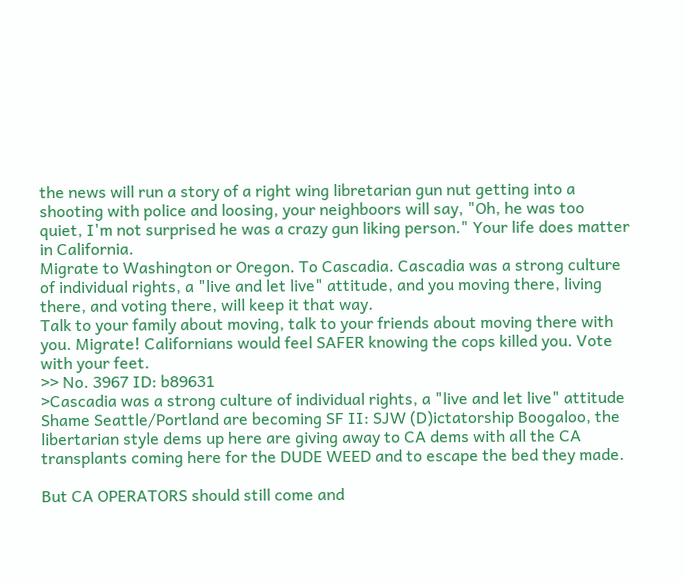the news will run a story of a right wing libretarian gun nut getting into a shooting with police and loosing, your neighboors will say, "Oh, he was too quiet, I'm not surprised he was a crazy gun liking person." Your life does matter in California.
Migrate to Washington or Oregon. To Cascadia. Cascadia was a strong culture of individual rights, a "live and let live" attitude, and you moving there, living there, and voting there, will keep it that way.
Talk to your family about moving, talk to your friends about moving there with you. Migrate! Californians would feel SAFER knowing the cops killed you. Vote with your feet.
>> No. 3967 ID: b89631
>Cascadia was a strong culture of individual rights, a "live and let live" attitude
Shame Seattle/Portland are becoming SF II: SJW (D)ictatorship Boogaloo, the libertarian style dems up here are giving away to CA dems with all the CA transplants coming here for the DUDE WEED and to escape the bed they made.

But CA OPERATORS should still come and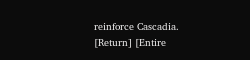reinforce Cascadia.
[Return] [Entire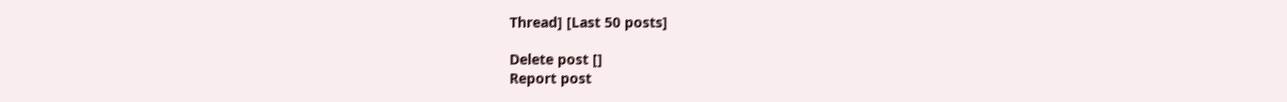Thread] [Last 50 posts]

Delete post []
Report post